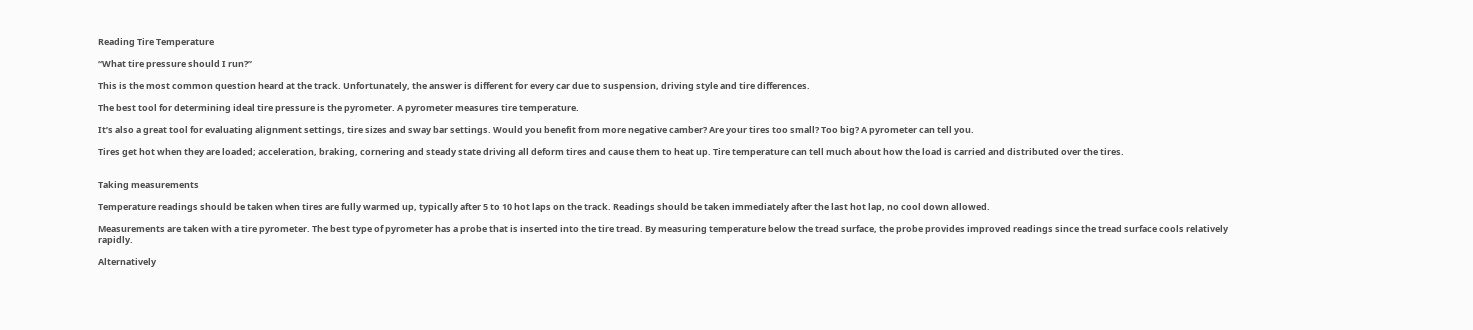Reading Tire Temperature

“What tire pressure should I run?”

This is the most common question heard at the track. Unfortunately, the answer is different for every car due to suspension, driving style and tire differences.

The best tool for determining ideal tire pressure is the pyrometer. A pyrometer measures tire temperature.

It’s also a great tool for evaluating alignment settings, tire sizes and sway bar settings. Would you benefit from more negative camber? Are your tires too small? Too big? A pyrometer can tell you.

Tires get hot when they are loaded; acceleration, braking, cornering and steady state driving all deform tires and cause them to heat up. Tire temperature can tell much about how the load is carried and distributed over the tires.


Taking measurements

Temperature readings should be taken when tires are fully warmed up, typically after 5 to 10 hot laps on the track. Readings should be taken immediately after the last hot lap, no cool down allowed.

Measurements are taken with a tire pyrometer. The best type of pyrometer has a probe that is inserted into the tire tread. By measuring temperature below the tread surface, the probe provides improved readings since the tread surface cools relatively rapidly.

Alternatively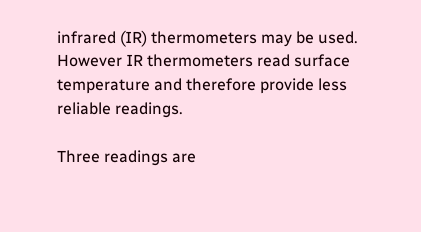infrared (IR) thermometers may be used. However IR thermometers read surface temperature and therefore provide less reliable readings.

Three readings are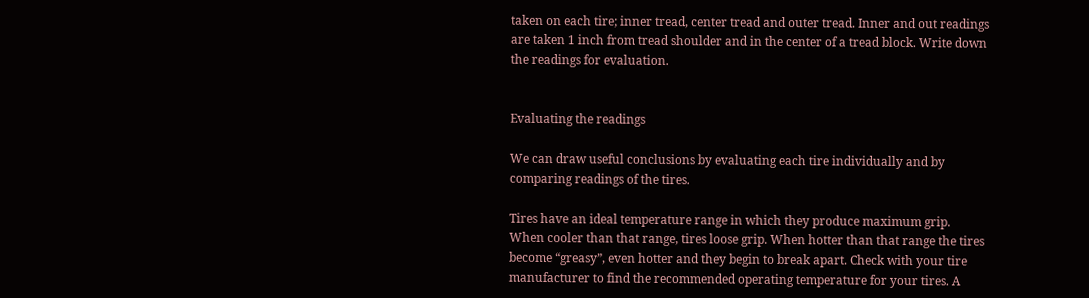taken on each tire; inner tread, center tread and outer tread. Inner and out readings are taken 1 inch from tread shoulder and in the center of a tread block. Write down the readings for evaluation.


Evaluating the readings

We can draw useful conclusions by evaluating each tire individually and by comparing readings of the tires.

Tires have an ideal temperature range in which they produce maximum grip. When cooler than that range, tires loose grip. When hotter than that range the tires become “greasy”, even hotter and they begin to break apart. Check with your tire manufacturer to find the recommended operating temperature for your tires. A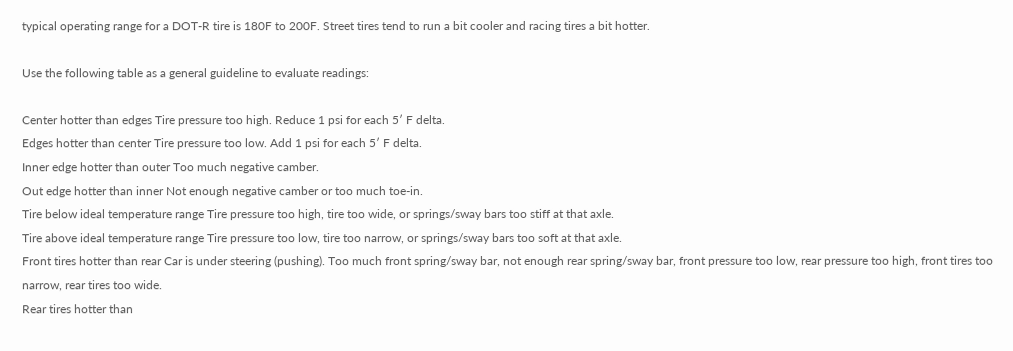typical operating range for a DOT-R tire is 180F to 200F. Street tires tend to run a bit cooler and racing tires a bit hotter.

Use the following table as a general guideline to evaluate readings:

Center hotter than edges Tire pressure too high. Reduce 1 psi for each 5′ F delta.
Edges hotter than center Tire pressure too low. Add 1 psi for each 5′ F delta.
Inner edge hotter than outer Too much negative camber.
Out edge hotter than inner Not enough negative camber or too much toe-in.
Tire below ideal temperature range Tire pressure too high, tire too wide, or springs/sway bars too stiff at that axle.
Tire above ideal temperature range Tire pressure too low, tire too narrow, or springs/sway bars too soft at that axle.
Front tires hotter than rear Car is under steering (pushing). Too much front spring/sway bar, not enough rear spring/sway bar, front pressure too low, rear pressure too high, front tires too narrow, rear tires too wide.
Rear tires hotter than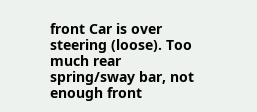front Car is over steering (loose). Too much rear spring/sway bar, not enough front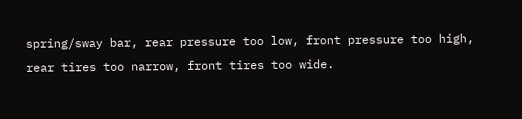spring/sway bar, rear pressure too low, front pressure too high, rear tires too narrow, front tires too wide.